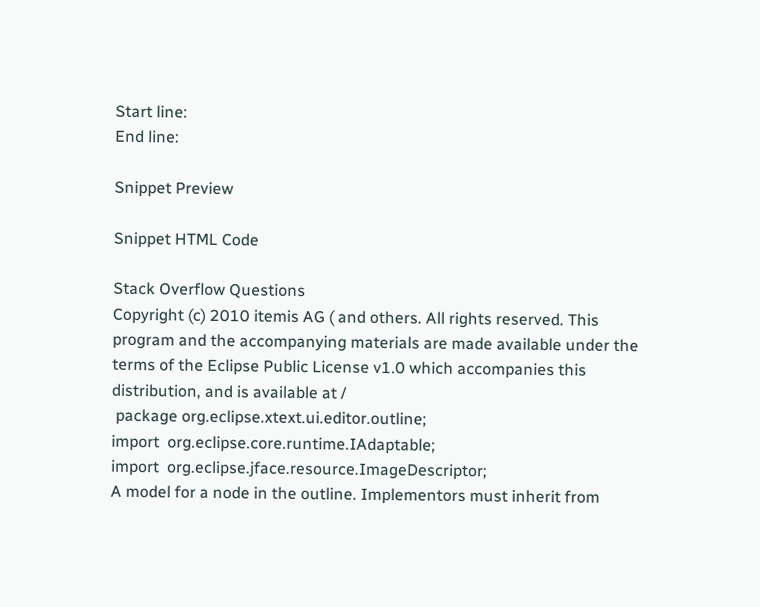Start line:
End line:

Snippet Preview

Snippet HTML Code

Stack Overflow Questions
Copyright (c) 2010 itemis AG ( and others. All rights reserved. This program and the accompanying materials are made available under the terms of the Eclipse Public License v1.0 which accompanies this distribution, and is available at /
 package org.eclipse.xtext.ui.editor.outline;
import  org.eclipse.core.runtime.IAdaptable;
import  org.eclipse.jface.resource.ImageDescriptor;
A model for a node in the outline. Implementors must inherit from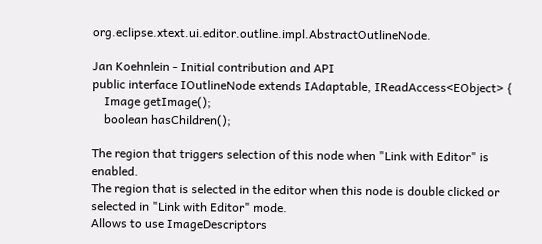org.eclipse.xtext.ui.editor.outline.impl.AbstractOutlineNode.

Jan Koehnlein - Initial contribution and API
public interface IOutlineNode extends IAdaptable, IReadAccess<EObject> {
    Image getImage();
    boolean hasChildren();

The region that triggers selection of this node when "Link with Editor" is enabled.
The region that is selected in the editor when this node is double clicked or selected in "Link with Editor" mode.
Allows to use ImageDescriptors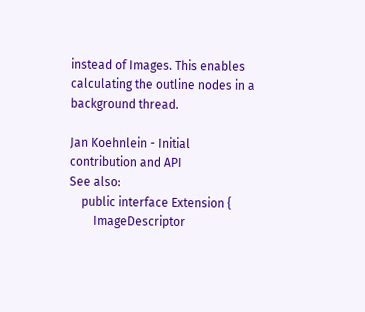instead of Images. This enables calculating the outline nodes in a background thread.

Jan Koehnlein - Initial contribution and API
See also:
    public interface Extension {
        ImageDescriptor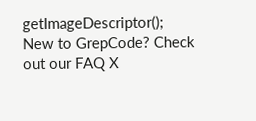getImageDescriptor();
New to GrepCode? Check out our FAQ X